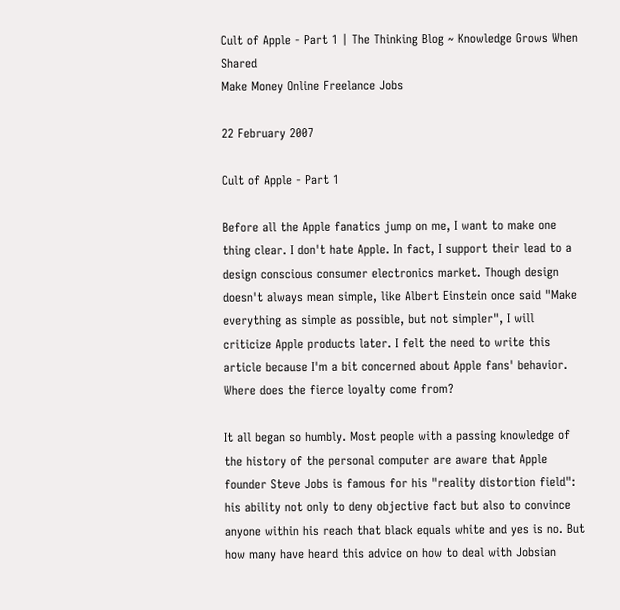Cult of Apple - Part 1 | The Thinking Blog ~ Knowledge Grows When Shared
Make Money Online Freelance Jobs

22 February 2007

Cult of Apple - Part 1

Before all the Apple fanatics jump on me, I want to make one thing clear. I don't hate Apple. In fact, I support their lead to a design conscious consumer electronics market. Though design doesn't always mean simple, like Albert Einstein once said "Make everything as simple as possible, but not simpler", I will criticize Apple products later. I felt the need to write this article because I'm a bit concerned about Apple fans' behavior. Where does the fierce loyalty come from?

It all began so humbly. Most people with a passing knowledge of the history of the personal computer are aware that Apple founder Steve Jobs is famous for his "reality distortion field": his ability not only to deny objective fact but also to convince anyone within his reach that black equals white and yes is no. But how many have heard this advice on how to deal with Jobsian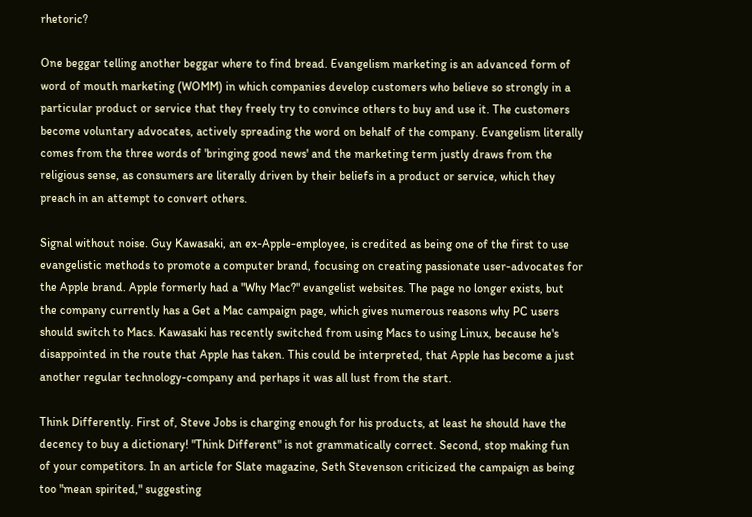rhetoric?

One beggar telling another beggar where to find bread. Evangelism marketing is an advanced form of word of mouth marketing (WOMM) in which companies develop customers who believe so strongly in a particular product or service that they freely try to convince others to buy and use it. The customers become voluntary advocates, actively spreading the word on behalf of the company. Evangelism literally comes from the three words of 'bringing good news' and the marketing term justly draws from the religious sense, as consumers are literally driven by their beliefs in a product or service, which they preach in an attempt to convert others.

Signal without noise. Guy Kawasaki, an ex-Apple-employee, is credited as being one of the first to use evangelistic methods to promote a computer brand, focusing on creating passionate user-advocates for the Apple brand. Apple formerly had a "Why Mac?" evangelist websites. The page no longer exists, but the company currently has a Get a Mac campaign page, which gives numerous reasons why PC users should switch to Macs. Kawasaki has recently switched from using Macs to using Linux, because he's disappointed in the route that Apple has taken. This could be interpreted, that Apple has become a just another regular technology-company and perhaps it was all lust from the start.

Think Differently. First of, Steve Jobs is charging enough for his products, at least he should have the decency to buy a dictionary! "Think Different" is not grammatically correct. Second, stop making fun of your competitors. In an article for Slate magazine, Seth Stevenson criticized the campaign as being too "mean spirited," suggesting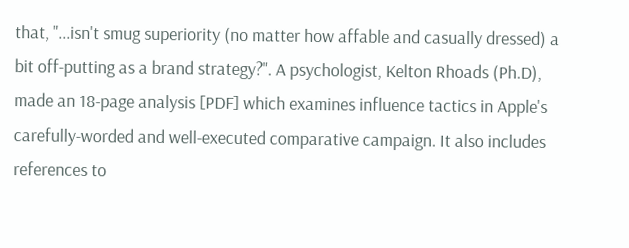that, "...isn't smug superiority (no matter how affable and casually dressed) a bit off-putting as a brand strategy?". A psychologist, Kelton Rhoads (Ph.D), made an 18-page analysis [PDF] which examines influence tactics in Apple's carefully-worded and well-executed comparative campaign. It also includes references to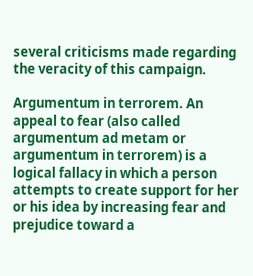several criticisms made regarding the veracity of this campaign.

Argumentum in terrorem. An appeal to fear (also called argumentum ad metam or argumentum in terrorem) is a logical fallacy in which a person attempts to create support for her or his idea by increasing fear and prejudice toward a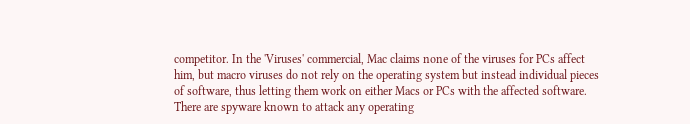competitor. In the 'Viruses' commercial, Mac claims none of the viruses for PCs affect him, but macro viruses do not rely on the operating system but instead individual pieces of software, thus letting them work on either Macs or PCs with the affected software. There are spyware known to attack any operating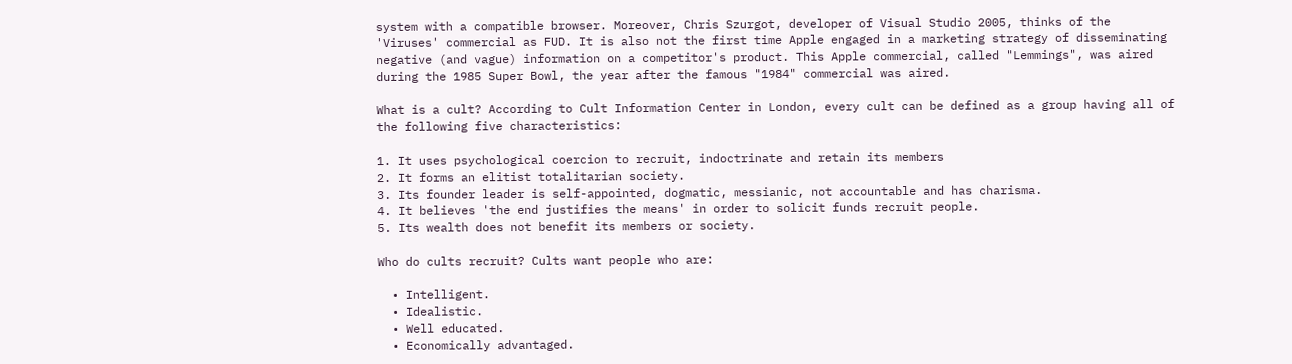system with a compatible browser. Moreover, Chris Szurgot, developer of Visual Studio 2005, thinks of the 'Viruses' commercial as FUD. It is also not the first time Apple engaged in a marketing strategy of disseminating negative (and vague) information on a competitor's product. This Apple commercial, called "Lemmings", was aired during the 1985 Super Bowl, the year after the famous "1984" commercial was aired.

What is a cult? According to Cult Information Center in London, every cult can be defined as a group having all of the following five characteristics:

1. It uses psychological coercion to recruit, indoctrinate and retain its members
2. It forms an elitist totalitarian society.
3. Its founder leader is self-appointed, dogmatic, messianic, not accountable and has charisma.
4. It believes 'the end justifies the means' in order to solicit funds recruit people.
5. Its wealth does not benefit its members or society.

Who do cults recruit? Cults want people who are:

  • Intelligent.
  • Idealistic.
  • Well educated.
  • Economically advantaged.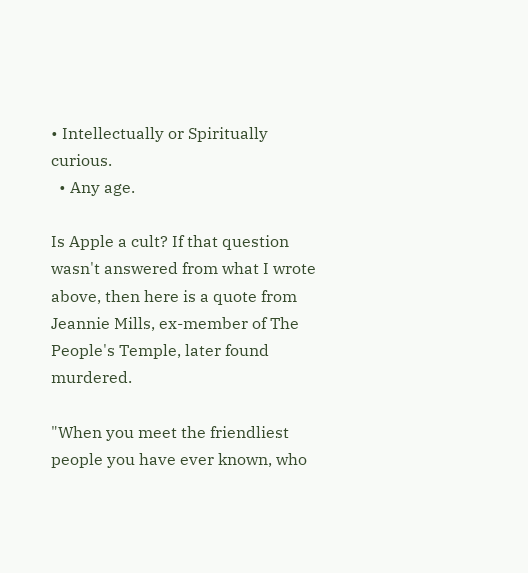• Intellectually or Spiritually curious.
  • Any age.

Is Apple a cult? If that question wasn't answered from what I wrote above, then here is a quote from Jeannie Mills, ex-member of The People's Temple, later found murdered.

"When you meet the friendliest people you have ever known, who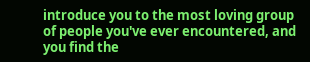introduce you to the most loving group of people you've ever encountered, and you find the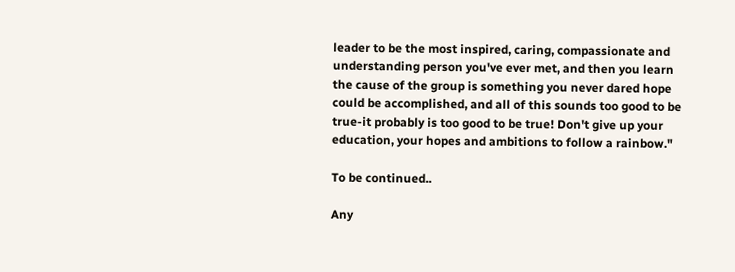leader to be the most inspired, caring, compassionate and understanding person you've ever met, and then you learn the cause of the group is something you never dared hope could be accomplished, and all of this sounds too good to be true-it probably is too good to be true! Don't give up your education, your hopes and ambitions to follow a rainbow."

To be continued..

Any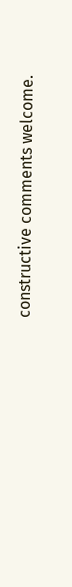constructive comments welcome.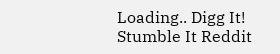Loading.. Digg It! Stumble It Reddit